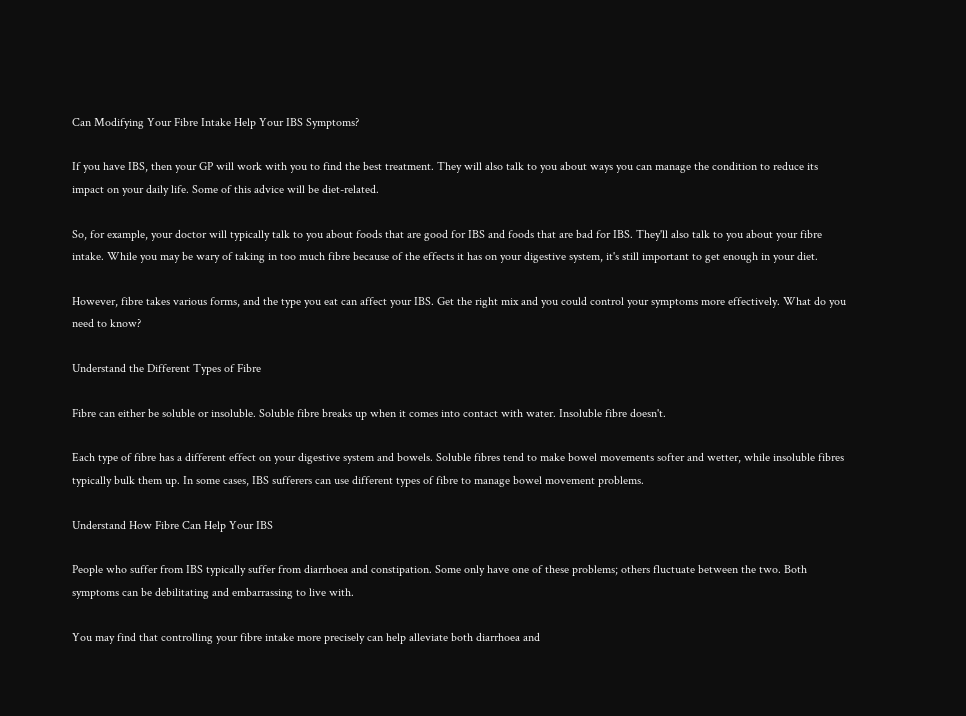Can Modifying Your Fibre Intake Help Your IBS Symptoms?

If you have IBS, then your GP will work with you to find the best treatment. They will also talk to you about ways you can manage the condition to reduce its impact on your daily life. Some of this advice will be diet-related.

So, for example, your doctor will typically talk to you about foods that are good for IBS and foods that are bad for IBS. They'll also talk to you about your fibre intake. While you may be wary of taking in too much fibre because of the effects it has on your digestive system, it's still important to get enough in your diet.

However, fibre takes various forms, and the type you eat can affect your IBS. Get the right mix and you could control your symptoms more effectively. What do you need to know?

Understand the Different Types of Fibre

Fibre can either be soluble or insoluble. Soluble fibre breaks up when it comes into contact with water. Insoluble fibre doesn't.

Each type of fibre has a different effect on your digestive system and bowels. Soluble fibres tend to make bowel movements softer and wetter, while insoluble fibres typically bulk them up. In some cases, IBS sufferers can use different types of fibre to manage bowel movement problems.

Understand How Fibre Can Help Your IBS

People who suffer from IBS typically suffer from diarrhoea and constipation. Some only have one of these problems; others fluctuate between the two. Both symptoms can be debilitating and embarrassing to live with.

You may find that controlling your fibre intake more precisely can help alleviate both diarrhoea and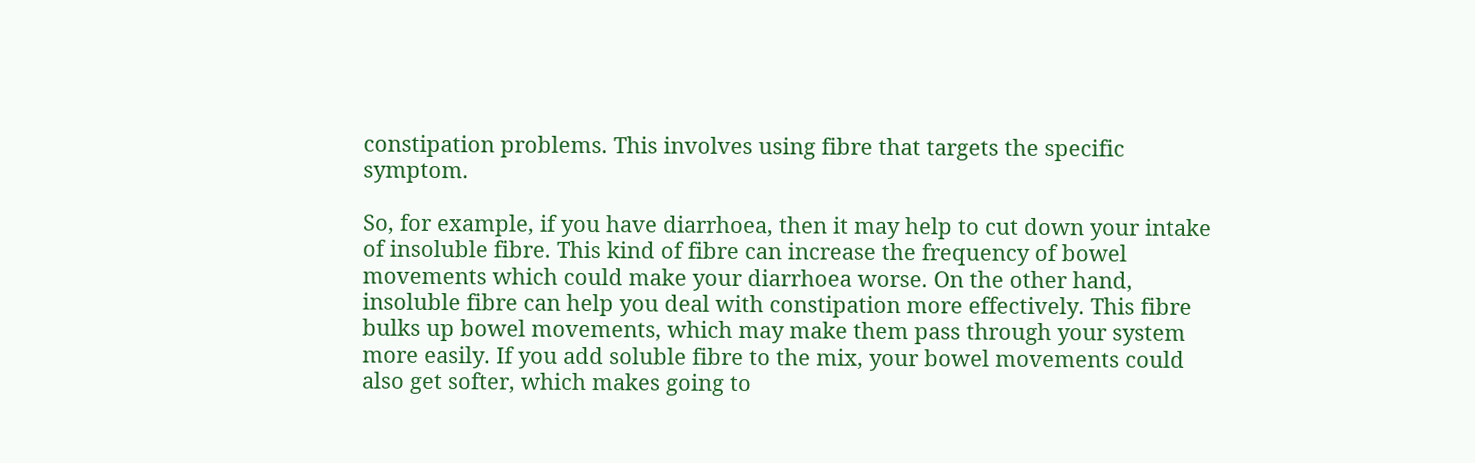constipation problems. This involves using fibre that targets the specific symptom.

So, for example, if you have diarrhoea, then it may help to cut down your intake of insoluble fibre. This kind of fibre can increase the frequency of bowel movements which could make your diarrhoea worse. On the other hand, insoluble fibre can help you deal with constipation more effectively. This fibre bulks up bowel movements, which may make them pass through your system more easily. If you add soluble fibre to the mix, your bowel movements could also get softer, which makes going to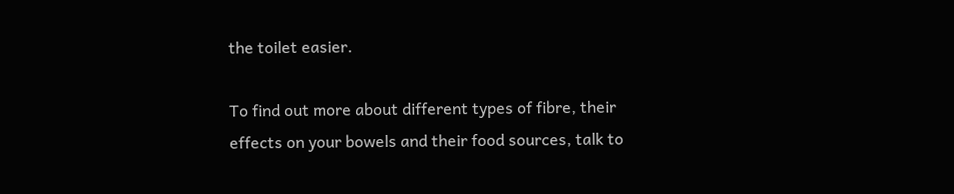the toilet easier.

To find out more about different types of fibre, their effects on your bowels and their food sources, talk to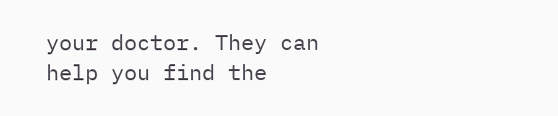your doctor. They can help you find the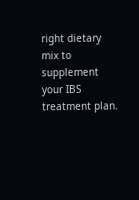right dietary mix to supplement your IBS treatment plan.